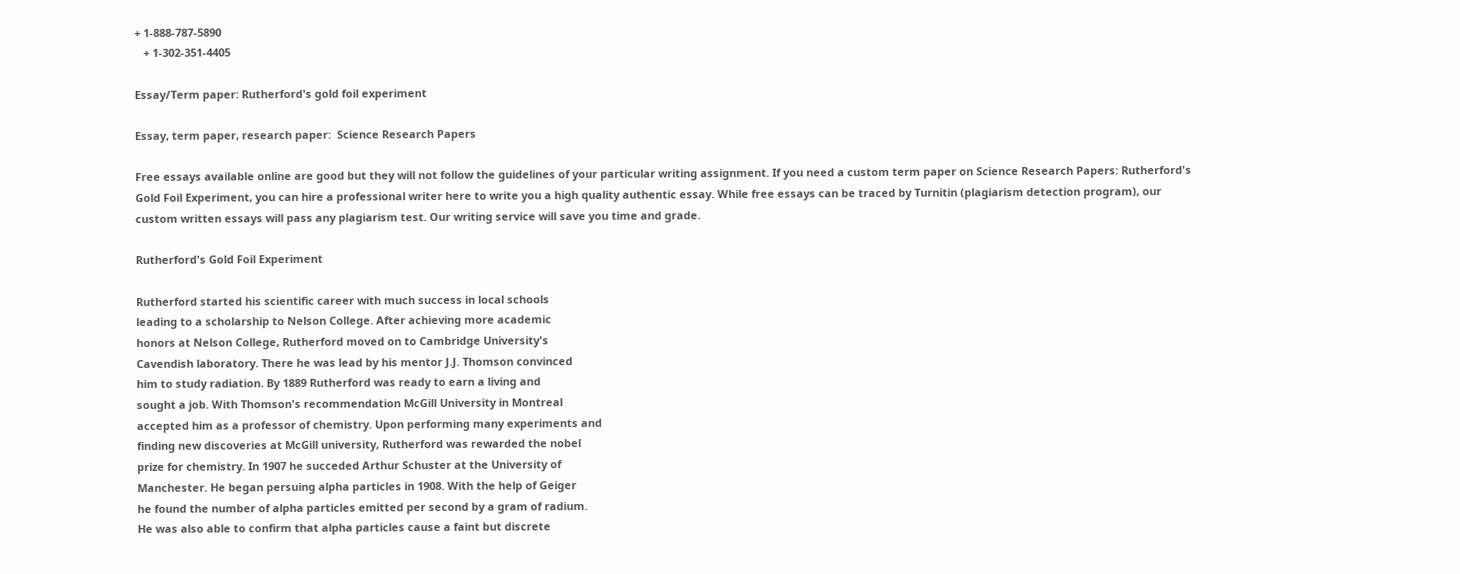+ 1-888-787-5890
   + 1-302-351-4405

Essay/Term paper: Rutherford's gold foil experiment

Essay, term paper, research paper:  Science Research Papers

Free essays available online are good but they will not follow the guidelines of your particular writing assignment. If you need a custom term paper on Science Research Papers: Rutherford's Gold Foil Experiment, you can hire a professional writer here to write you a high quality authentic essay. While free essays can be traced by Turnitin (plagiarism detection program), our custom written essays will pass any plagiarism test. Our writing service will save you time and grade.

Rutherford's Gold Foil Experiment

Rutherford started his scientific career with much success in local schools
leading to a scholarship to Nelson College. After achieving more academic
honors at Nelson College, Rutherford moved on to Cambridge University's
Cavendish laboratory. There he was lead by his mentor J.J. Thomson convinced
him to study radiation. By 1889 Rutherford was ready to earn a living and
sought a job. With Thomson's recommendation McGill University in Montreal
accepted him as a professor of chemistry. Upon performing many experiments and
finding new discoveries at McGill university, Rutherford was rewarded the nobel
prize for chemistry. In 1907 he succeded Arthur Schuster at the University of
Manchester. He began persuing alpha particles in 1908. With the help of Geiger
he found the number of alpha particles emitted per second by a gram of radium.
He was also able to confirm that alpha particles cause a faint but discrete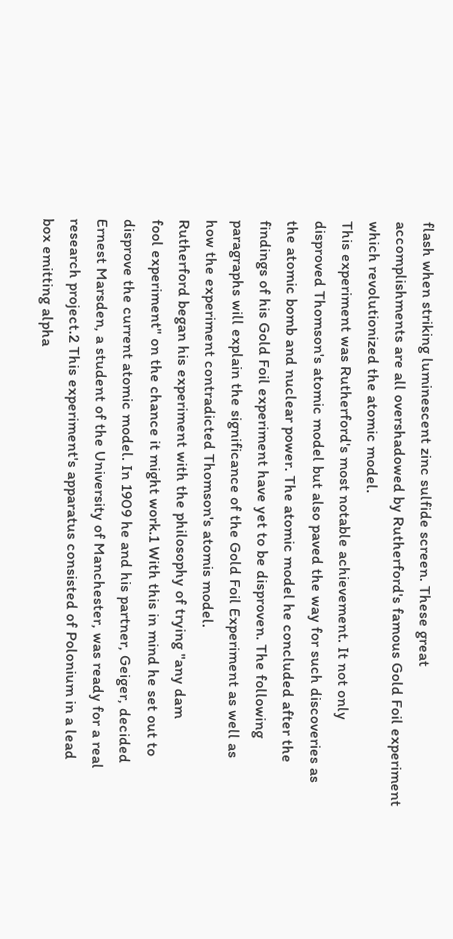flash when striking luminescent zinc sulfide screen. These great
accomplishments are all overshadowed by Rutherford's famous Gold Foil experiment
which revolutionized the atomic model.
This experiment was Rutherford's most notable achievement. It not only
disproved Thomson's atomic model but also paved the way for such discoveries as
the atomic bomb and nuclear power. The atomic model he concluded after the
findings of his Gold Foil experiment have yet to be disproven. The following
paragraphs will explain the significance of the Gold Foil Experiment as well as
how the experiment contradicted Thomson's atomis model.
Rutherford began his experiment with the philosophy of trying "any dam
fool experiment" on the chance it might work.1 With this in mind he set out to
disprove the current atomic model. In 1909 he and his partner, Geiger, decided
Ernest Marsden, a student of the University of Manchester, was ready for a real
research project.2 This experiment's apparatus consisted of Polonium in a lead
box emitting alpha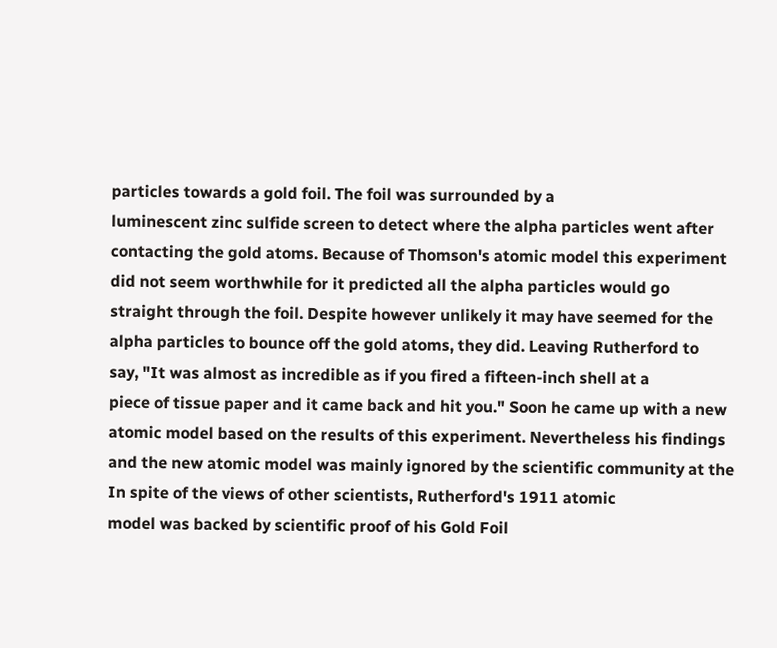particles towards a gold foil. The foil was surrounded by a
luminescent zinc sulfide screen to detect where the alpha particles went after
contacting the gold atoms. Because of Thomson's atomic model this experiment
did not seem worthwhile for it predicted all the alpha particles would go
straight through the foil. Despite however unlikely it may have seemed for the
alpha particles to bounce off the gold atoms, they did. Leaving Rutherford to
say, "It was almost as incredible as if you fired a fifteen-inch shell at a
piece of tissue paper and it came back and hit you." Soon he came up with a new
atomic model based on the results of this experiment. Nevertheless his findings
and the new atomic model was mainly ignored by the scientific community at the
In spite of the views of other scientists, Rutherford's 1911 atomic
model was backed by scientific proof of his Gold Foil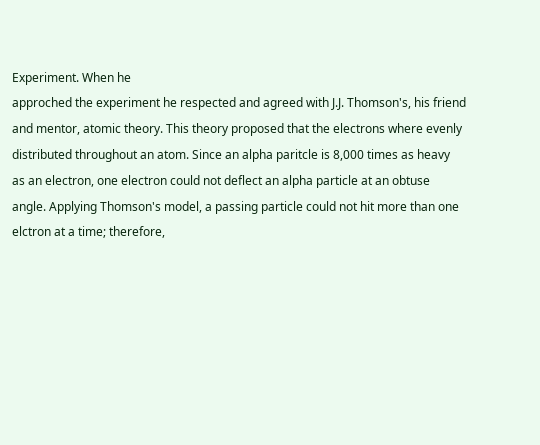Experiment. When he
approched the experiment he respected and agreed with J.J. Thomson's, his friend
and mentor, atomic theory. This theory proposed that the electrons where evenly
distributed throughout an atom. Since an alpha paritcle is 8,000 times as heavy
as an electron, one electron could not deflect an alpha particle at an obtuse
angle. Applying Thomson's model, a passing particle could not hit more than one
elctron at a time; therefore,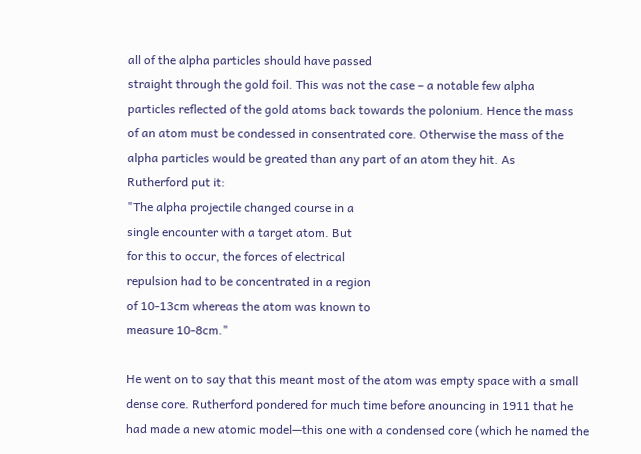all of the alpha particles should have passed
straight through the gold foil. This was not the case – a notable few alpha
particles reflected of the gold atoms back towards the polonium. Hence the mass
of an atom must be condessed in consentrated core. Otherwise the mass of the
alpha particles would be greated than any part of an atom they hit. As
Rutherford put it:
"The alpha projectile changed course in a
single encounter with a target atom. But
for this to occur, the forces of electrical
repulsion had to be concentrated in a region
of 10-13cm whereas the atom was known to
measure 10-8cm."

He went on to say that this meant most of the atom was empty space with a small
dense core. Rutherford pondered for much time before anouncing in 1911 that he
had made a new atomic model—this one with a condensed core (which he named the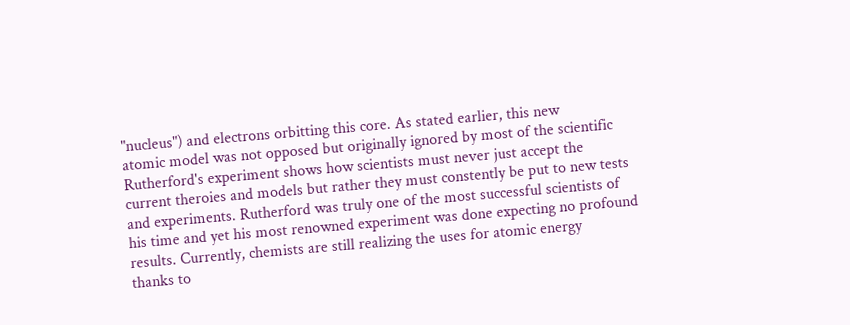"nucleus") and electrons orbitting this core. As stated earlier, this new
atomic model was not opposed but originally ignored by most of the scientific
Rutherford's experiment shows how scientists must never just accept the
current theroies and models but rather they must constently be put to new tests
and experiments. Rutherford was truly one of the most successful scientists of
his time and yet his most renowned experiment was done expecting no profound
results. Currently, chemists are still realizing the uses for atomic energy
thanks to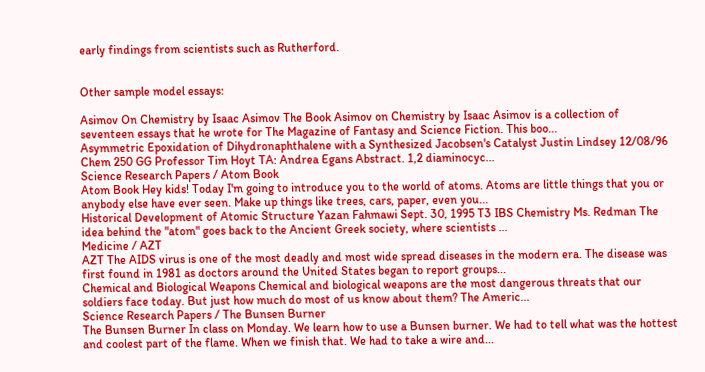early findings from scientists such as Rutherford.


Other sample model essays:

Asimov On Chemistry by Isaac Asimov The Book Asimov on Chemistry by Isaac Asimov is a collection of seventeen essays that he wrote for The Magazine of Fantasy and Science Fiction. This boo...
Asymmetric Epoxidation of Dihydronaphthalene with a Synthesized Jacobsen's Catalyst Justin Lindsey 12/08/96 Chem 250 GG Professor Tim Hoyt TA: Andrea Egans Abstract. 1,2 diaminocyc...
Science Research Papers / Atom Book
Atom Book Hey kids! Today I'm going to introduce you to the world of atoms. Atoms are little things that you or anybody else have ever seen. Make up things like trees, cars, paper, even you...
Historical Development of Atomic Structure Yazan Fahmawi Sept. 30, 1995 T3 IBS Chemistry Ms. Redman The idea behind the "atom" goes back to the Ancient Greek society, where scientists ...
Medicine / AZT
AZT The AIDS virus is one of the most deadly and most wide spread diseases in the modern era. The disease was first found in 1981 as doctors around the United States began to report groups...
Chemical and Biological Weapons Chemical and biological weapons are the most dangerous threats that our soldiers face today. But just how much do most of us know about them? The Americ...
Science Research Papers / The Bunsen Burner
The Bunsen Burner In class on Monday. We learn how to use a Bunsen burner. We had to tell what was the hottest and coolest part of the flame. When we finish that. We had to take a wire and...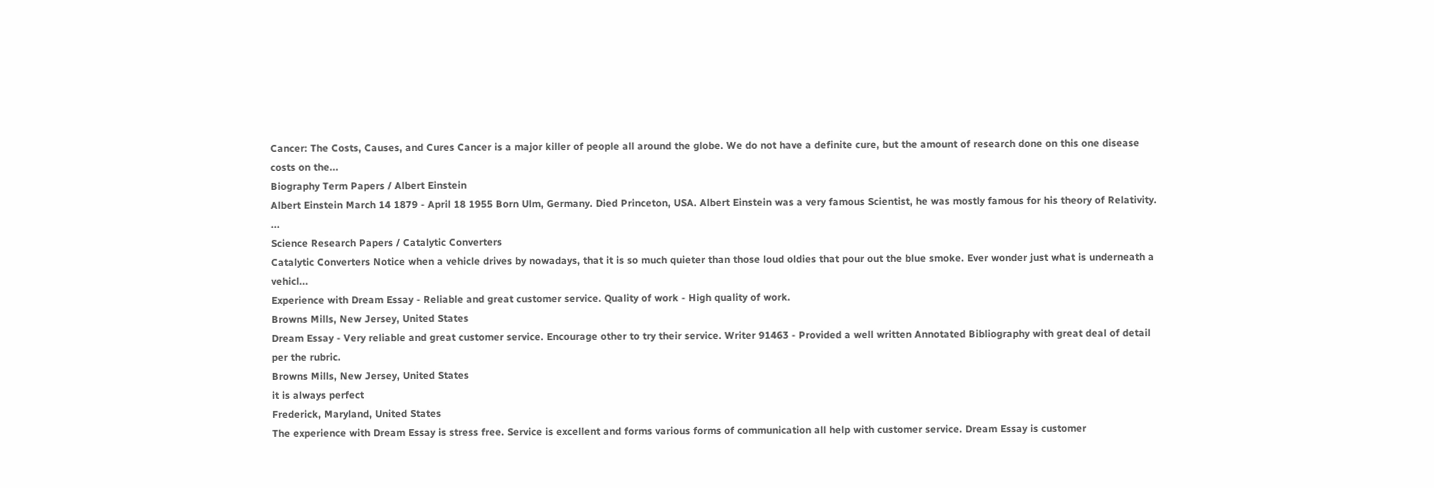Cancer: The Costs, Causes, and Cures Cancer is a major killer of people all around the globe. We do not have a definite cure, but the amount of research done on this one disease costs on the...
Biography Term Papers / Albert Einstein
Albert Einstein March 14 1879 - April 18 1955 Born Ulm, Germany. Died Princeton, USA. Albert Einstein was a very famous Scientist, he was mostly famous for his theory of Relativity. ...
Science Research Papers / Catalytic Converters
Catalytic Converters Notice when a vehicle drives by nowadays, that it is so much quieter than those loud oldies that pour out the blue smoke. Ever wonder just what is underneath a vehicl...
Experience with Dream Essay - Reliable and great customer service. Quality of work - High quality of work.
Browns Mills, New Jersey, United States
Dream Essay - Very reliable and great customer service. Encourage other to try their service. Writer 91463 - Provided a well written Annotated Bibliography with great deal of detail per the rubric.
Browns Mills, New Jersey, United States
it is always perfect
Frederick, Maryland, United States
The experience with Dream Essay is stress free. Service is excellent and forms various forms of communication all help with customer service. Dream Essay is customer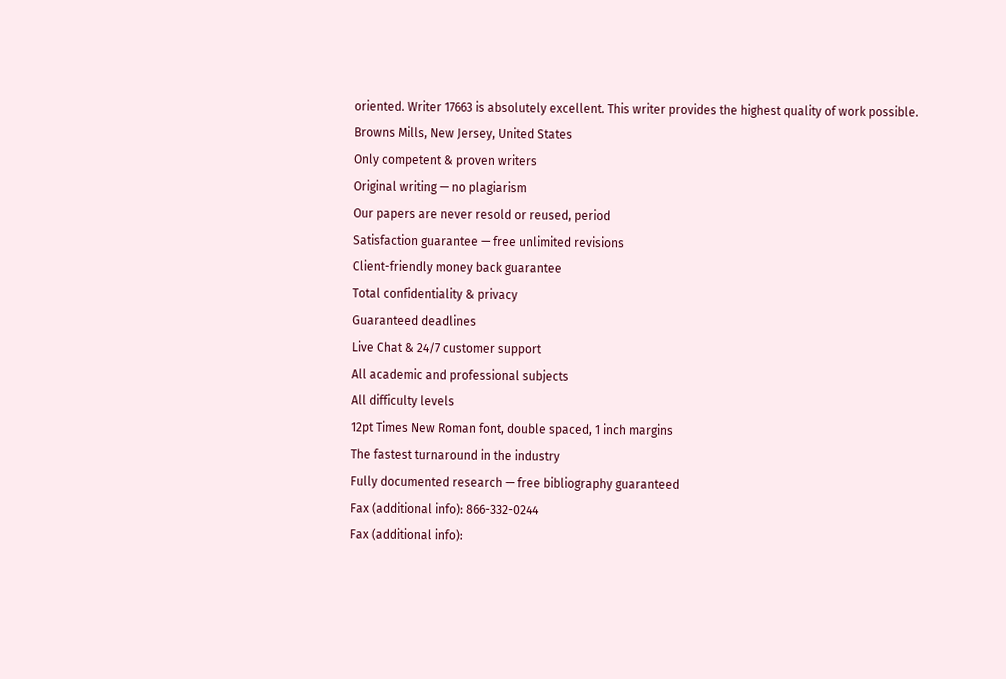oriented. Writer 17663 is absolutely excellent. This writer provides the highest quality of work possible.
Browns Mills, New Jersey, United States
Only competent & proven writers
Original writing — no plagiarism
Our papers are never resold or reused, period
Satisfaction guarantee — free unlimited revisions
Client-friendly money back guarantee
Total confidentiality & privacy
Guaranteed deadlines
Live Chat & 24/7 customer support
All academic and professional subjects
All difficulty levels
12pt Times New Roman font, double spaced, 1 inch margins
The fastest turnaround in the industry
Fully documented research — free bibliography guaranteed
Fax (additional info): 866-332-0244
Fax (additional info):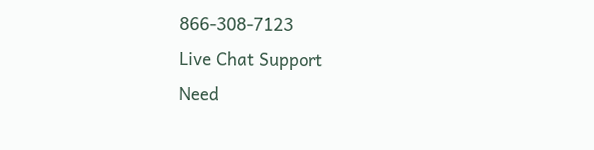866-308-7123
Live Chat Support
Need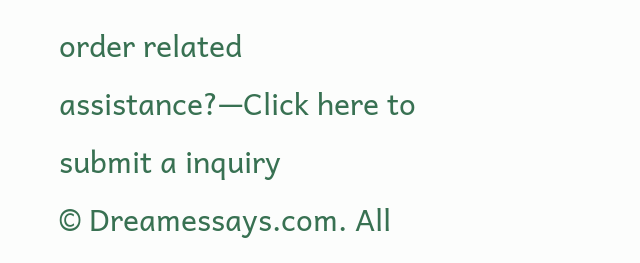order related assistance?—Click here to submit a inquiry
© Dreamessays.com. All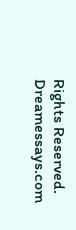Rights Reserved.
Dreamessays.com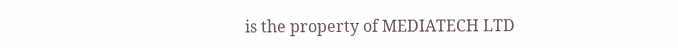is the property of MEDIATECH LTD